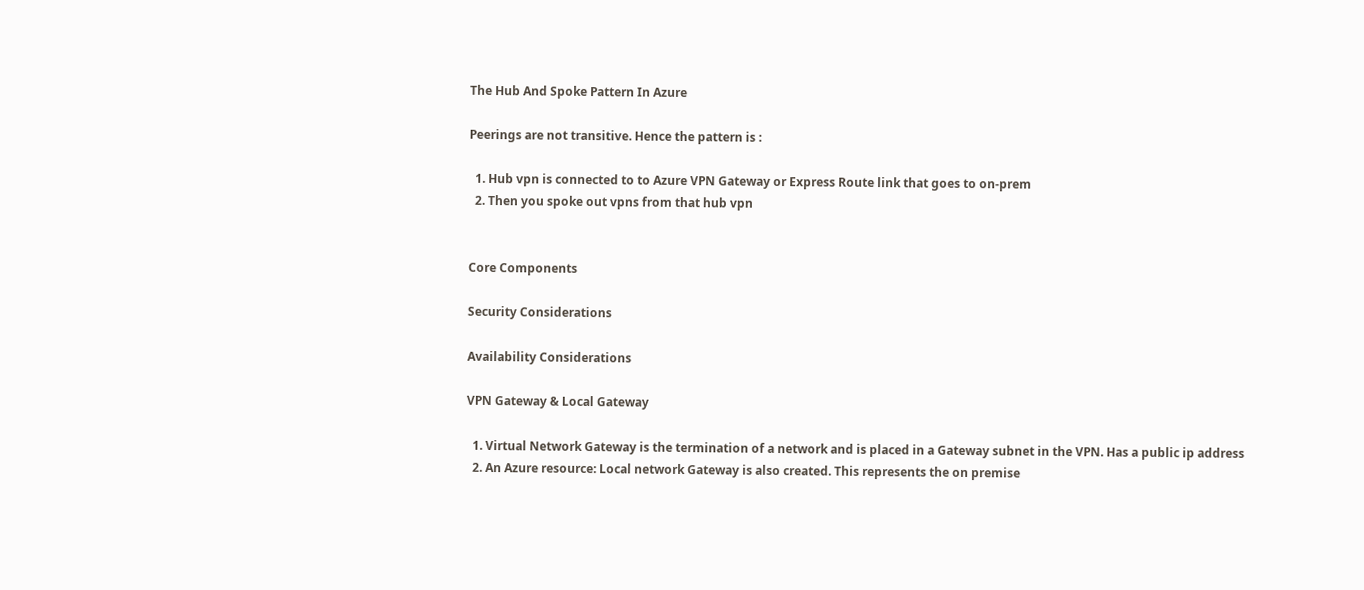The Hub And Spoke Pattern In Azure

Peerings are not transitive. Hence the pattern is :

  1. Hub vpn is connected to to Azure VPN Gateway or Express Route link that goes to on-prem
  2. Then you spoke out vpns from that hub vpn


Core Components

Security Considerations

Availability Considerations

VPN Gateway & Local Gateway

  1. Virtual Network Gateway is the termination of a network and is placed in a Gateway subnet in the VPN. Has a public ip address
  2. An Azure resource: Local network Gateway is also created. This represents the on premise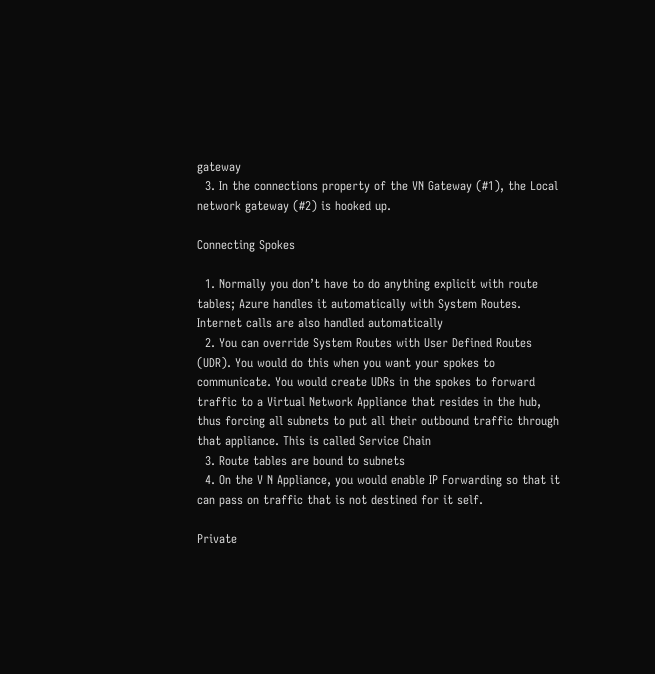gateway
  3. In the connections property of the VN Gateway (#1), the Local network gateway (#2) is hooked up.

Connecting Spokes

  1. Normally you don’t have to do anything explicit with route tables; Azure handles it automatically with System Routes. Internet calls are also handled automatically
  2. You can override System Routes with User Defined Routes (UDR). You would do this when you want your spokes to communicate. You would create UDRs in the spokes to forward traffic to a Virtual Network Appliance that resides in the hub, thus forcing all subnets to put all their outbound traffic through that appliance. This is called Service Chain
  3. Route tables are bound to subnets
  4. On the V N Appliance, you would enable IP Forwarding so that it can pass on traffic that is not destined for it self.

Private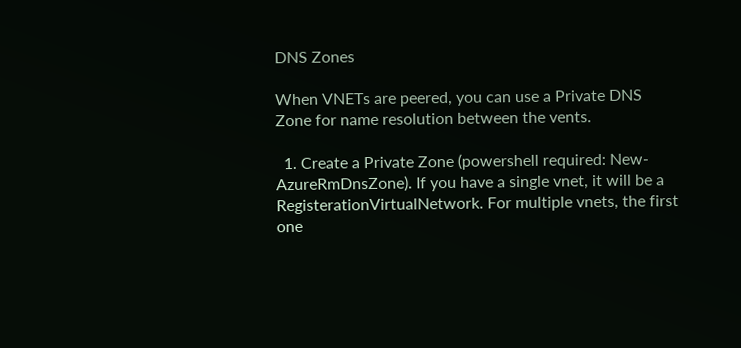DNS Zones

When VNETs are peered, you can use a Private DNS Zone for name resolution between the vents.

  1. Create a Private Zone (powershell required: New-AzureRmDnsZone). If you have a single vnet, it will be a RegisterationVirtualNetwork. For multiple vnets, the first one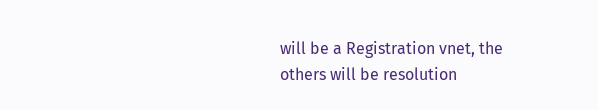will be a Registration vnet, the others will be resolution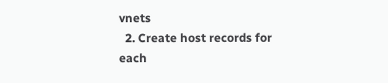vnets
  2. Create host records for each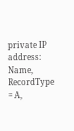private IP address: Name, RecordType = A,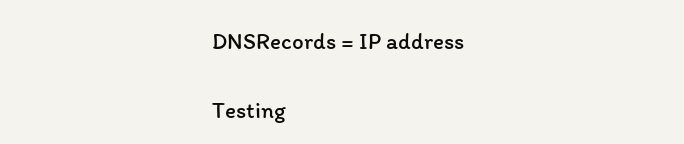DNSRecords = IP address

Testing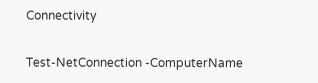Connectivity

Test-NetConnection -ComputerName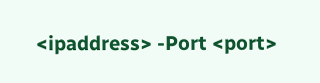<ipaddress> -Port <port>